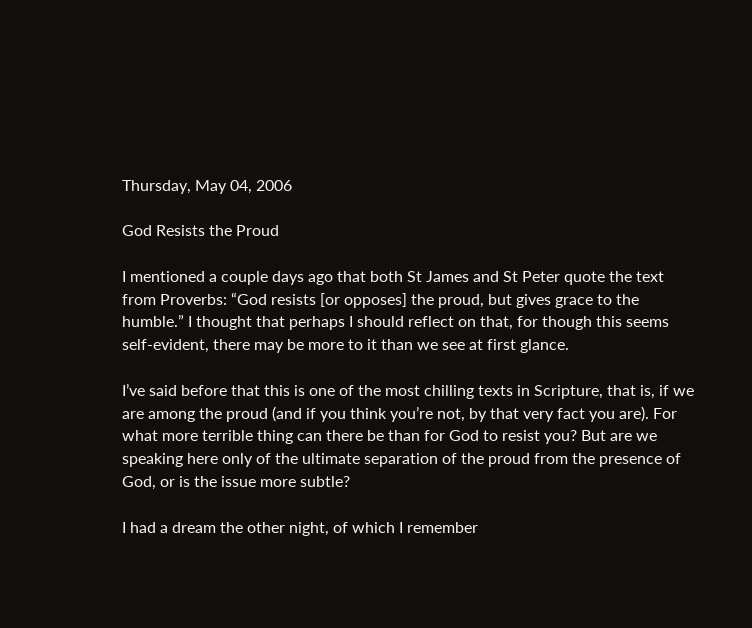Thursday, May 04, 2006

God Resists the Proud

I mentioned a couple days ago that both St James and St Peter quote the text from Proverbs: “God resists [or opposes] the proud, but gives grace to the humble.” I thought that perhaps I should reflect on that, for though this seems self-evident, there may be more to it than we see at first glance.

I’ve said before that this is one of the most chilling texts in Scripture, that is, if we are among the proud (and if you think you’re not, by that very fact you are). For what more terrible thing can there be than for God to resist you? But are we speaking here only of the ultimate separation of the proud from the presence of God, or is the issue more subtle?

I had a dream the other night, of which I remember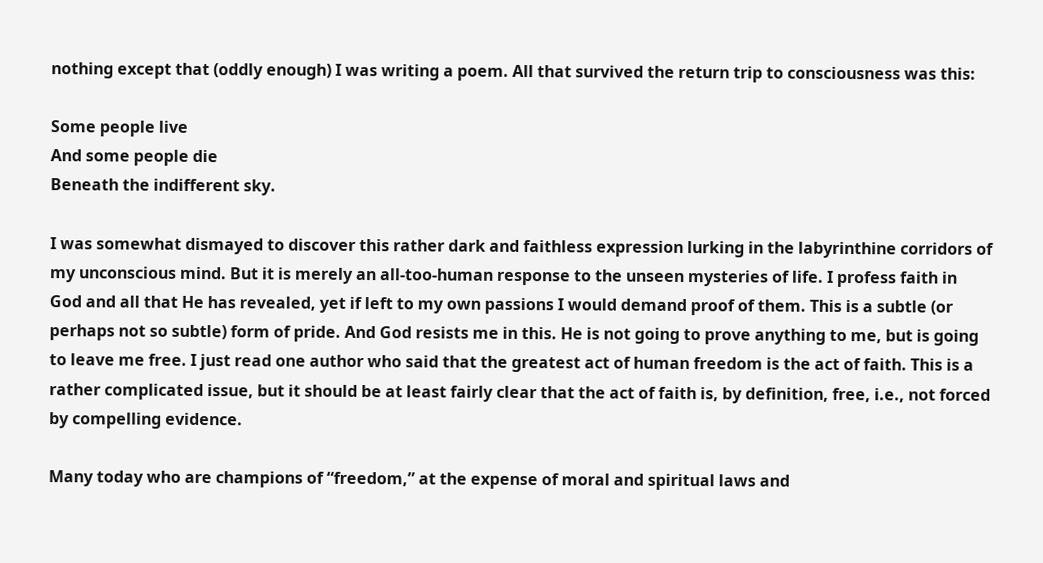nothing except that (oddly enough) I was writing a poem. All that survived the return trip to consciousness was this:

Some people live
And some people die
Beneath the indifferent sky.

I was somewhat dismayed to discover this rather dark and faithless expression lurking in the labyrinthine corridors of my unconscious mind. But it is merely an all-too-human response to the unseen mysteries of life. I profess faith in God and all that He has revealed, yet if left to my own passions I would demand proof of them. This is a subtle (or perhaps not so subtle) form of pride. And God resists me in this. He is not going to prove anything to me, but is going to leave me free. I just read one author who said that the greatest act of human freedom is the act of faith. This is a rather complicated issue, but it should be at least fairly clear that the act of faith is, by definition, free, i.e., not forced by compelling evidence.

Many today who are champions of “freedom,” at the expense of moral and spiritual laws and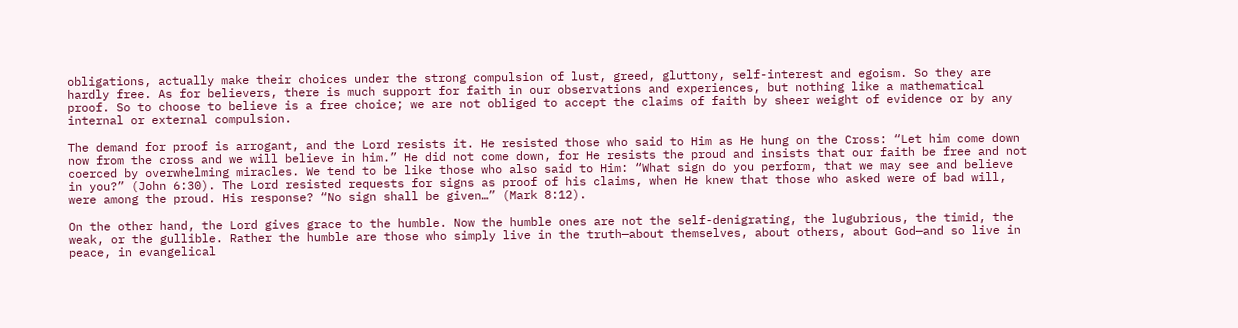obligations, actually make their choices under the strong compulsion of lust, greed, gluttony, self-interest and egoism. So they are hardly free. As for believers, there is much support for faith in our observations and experiences, but nothing like a mathematical proof. So to choose to believe is a free choice; we are not obliged to accept the claims of faith by sheer weight of evidence or by any internal or external compulsion.

The demand for proof is arrogant, and the Lord resists it. He resisted those who said to Him as He hung on the Cross: “Let him come down now from the cross and we will believe in him.” He did not come down, for He resists the proud and insists that our faith be free and not coerced by overwhelming miracles. We tend to be like those who also said to Him: “What sign do you perform, that we may see and believe in you?” (John 6:30). The Lord resisted requests for signs as proof of his claims, when He knew that those who asked were of bad will, were among the proud. His response? “No sign shall be given…” (Mark 8:12).

On the other hand, the Lord gives grace to the humble. Now the humble ones are not the self-denigrating, the lugubrious, the timid, the weak, or the gullible. Rather the humble are those who simply live in the truth—about themselves, about others, about God—and so live in peace, in evangelical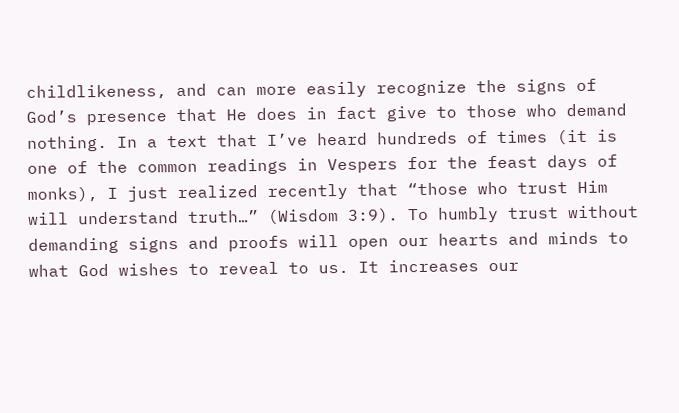childlikeness, and can more easily recognize the signs of God’s presence that He does in fact give to those who demand nothing. In a text that I’ve heard hundreds of times (it is one of the common readings in Vespers for the feast days of monks), I just realized recently that “those who trust Him will understand truth…” (Wisdom 3:9). To humbly trust without demanding signs and proofs will open our hearts and minds to what God wishes to reveal to us. It increases our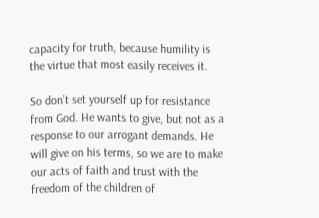capacity for truth, because humility is the virtue that most easily receives it.

So don’t set yourself up for resistance from God. He wants to give, but not as a response to our arrogant demands. He will give on his terms, so we are to make our acts of faith and trust with the freedom of the children of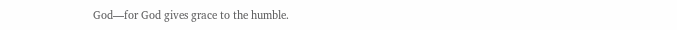God—for God gives grace to the humble.